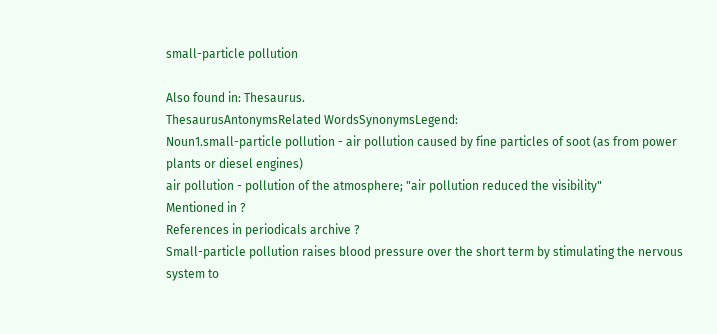small-particle pollution

Also found in: Thesaurus.
ThesaurusAntonymsRelated WordsSynonymsLegend:
Noun1.small-particle pollution - air pollution caused by fine particles of soot (as from power plants or diesel engines)
air pollution - pollution of the atmosphere; "air pollution reduced the visibility"
Mentioned in ?
References in periodicals archive ?
Small-particle pollution raises blood pressure over the short term by stimulating the nervous system to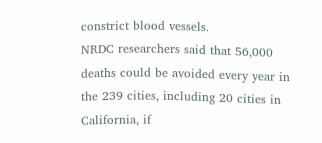constrict blood vessels.
NRDC researchers said that 56,000 deaths could be avoided every year in the 239 cities, including 20 cities in California, if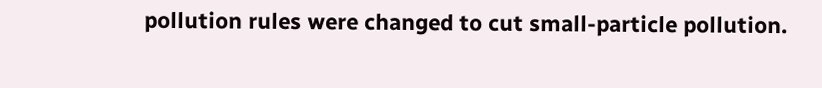pollution rules were changed to cut small-particle pollution.